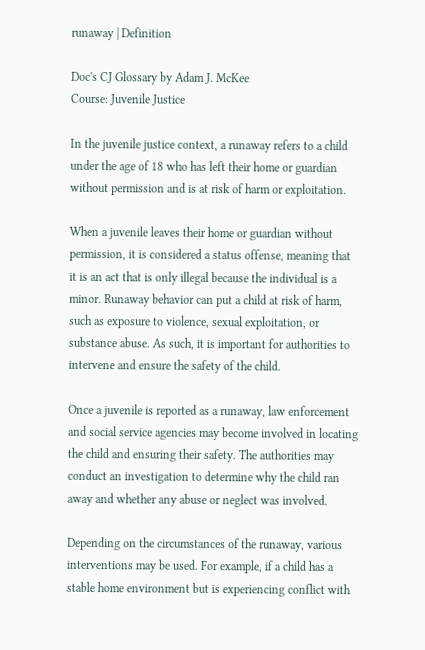runaway | Definition

Doc's CJ Glossary by Adam J. McKee
Course: Juvenile Justice

In the juvenile justice context, a runaway refers to a child under the age of 18 who has left their home or guardian without permission and is at risk of harm or exploitation.

When a juvenile leaves their home or guardian without permission, it is considered a status offense, meaning that it is an act that is only illegal because the individual is a minor. Runaway behavior can put a child at risk of harm, such as exposure to violence, sexual exploitation, or substance abuse. As such, it is important for authorities to intervene and ensure the safety of the child.

Once a juvenile is reported as a runaway, law enforcement and social service agencies may become involved in locating the child and ensuring their safety. The authorities may conduct an investigation to determine why the child ran away and whether any abuse or neglect was involved.

Depending on the circumstances of the runaway, various interventions may be used. For example, if a child has a stable home environment but is experiencing conflict with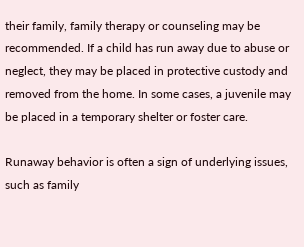their family, family therapy or counseling may be recommended. If a child has run away due to abuse or neglect, they may be placed in protective custody and removed from the home. In some cases, a juvenile may be placed in a temporary shelter or foster care.

Runaway behavior is often a sign of underlying issues, such as family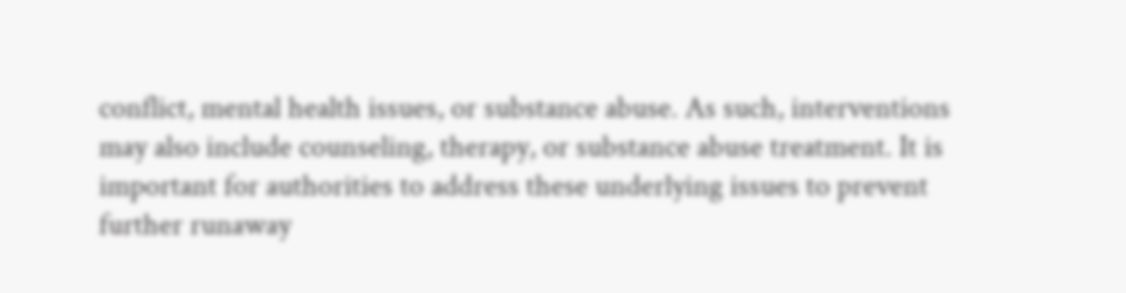conflict, mental health issues, or substance abuse. As such, interventions may also include counseling, therapy, or substance abuse treatment. It is important for authorities to address these underlying issues to prevent further runaway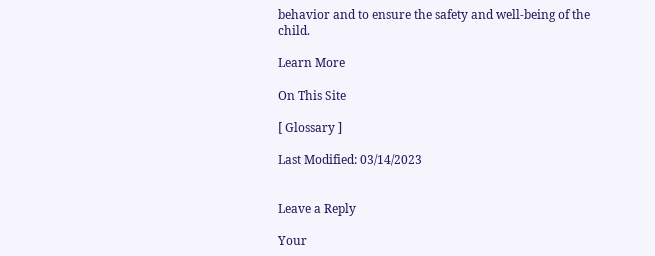behavior and to ensure the safety and well-being of the child.

Learn More

On This Site

[ Glossary ]

Last Modified: 03/14/2023


Leave a Reply

Your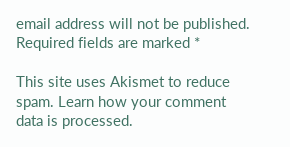email address will not be published. Required fields are marked *

This site uses Akismet to reduce spam. Learn how your comment data is processed.